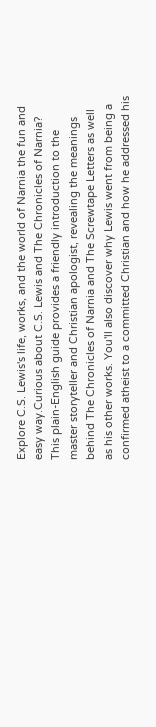Explore C.S. Lewis's life, works, and the world of Narnia the fun and easy way.Curious about C.S. Lewis and The Chronicles of Narnia? This plain-English guide provides a friendly introduction to the master storyteller and Christian apologist, revealing the meanings behind The Chronicles of Narnia and The Screwtape Letters as well as his other works. You'll also discover why Lewis went from being a confirmed atheist to a committed Christian and how he addressed his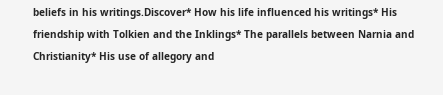beliefs in his writings.Discover* How his life influenced his writings* His friendship with Tolkien and the Inklings* The parallels between Narnia and Christianity* His use of allegory and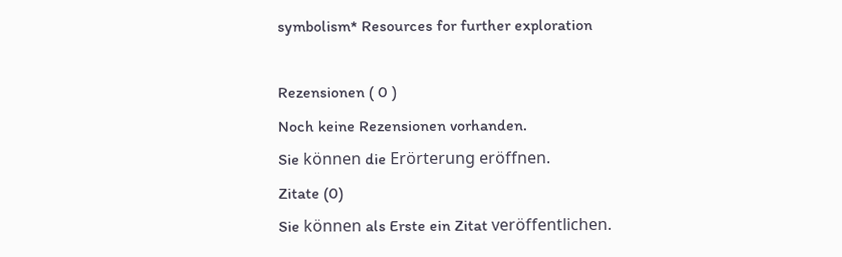symbolism* Resources for further exploration

Rezensionen ( 0 )
Noch keine Rezensionen vorhanden.
Sie können die Erörterung eröffnen.
Zitate (0)
Sie können als Erste ein Zitat veröffentlichen.